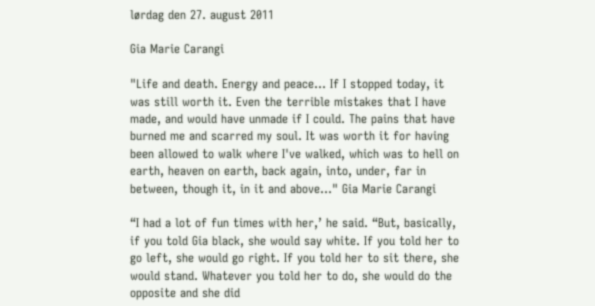lørdag den 27. august 2011

Gia Marie Carangi

"Life and death. Energy and peace... If I stopped today, it was still worth it. Even the terrible mistakes that I have made, and would have unmade if I could. The pains that have burned me and scarred my soul. It was worth it for having been allowed to walk where I've walked, which was to hell on earth, heaven on earth, back again, into, under, far in between, though it, in it and above..." Gia Marie Carangi

“I had a lot of fun times with her,’ he said. “But, basically, if you told Gia black, she would say white. If you told her to go left, she would go right. If you told her to sit there, she would stand. Whatever you told her to do, she would do the opposite and she did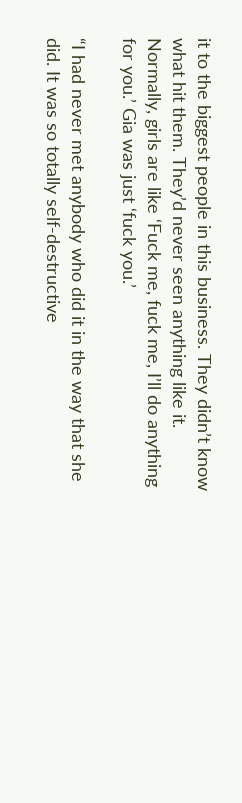it to the biggest people in this business. They didn’t know what hit them. They’d never seen anything like it. Normally, girls are like ‘Fuck me, fuck me, I’ll do anything for you.’ Gia was just ‘fuck you.’

“I had never met anybody who did it in the way that she did. It was so totally self-destructive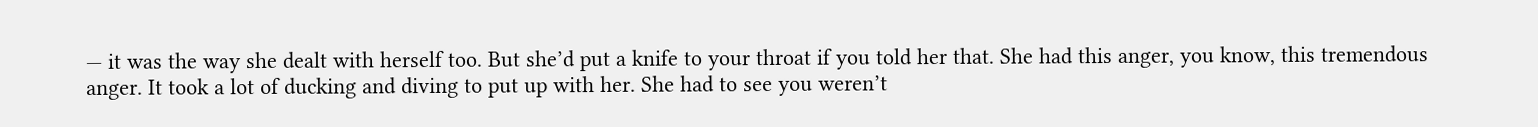— it was the way she dealt with herself too. But she’d put a knife to your throat if you told her that. She had this anger, you know, this tremendous anger. It took a lot of ducking and diving to put up with her. She had to see you weren’t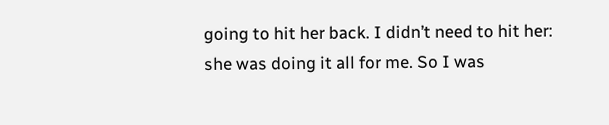going to hit her back. I didn’t need to hit her: she was doing it all for me. So I was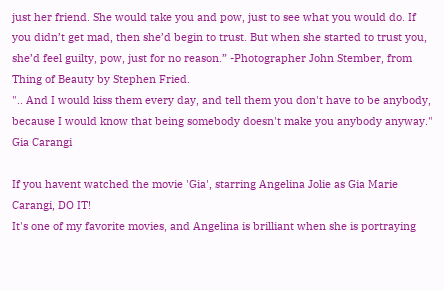just her friend. She would take you and pow, just to see what you would do. If you didn’t get mad, then she’d begin to trust. But when she started to trust you, she’d feel guilty, pow, just for no reason.” -Photographer John Stember, from Thing of Beauty by Stephen Fried.
".. And I would kiss them every day, and tell them you don't have to be anybody, because I would know that being somebody doesn't make you anybody anyway." Gia Carangi

If you havent watched the movie 'Gia', starring Angelina Jolie as Gia Marie Carangi, DO IT!
It's one of my favorite movies, and Angelina is brilliant when she is portraying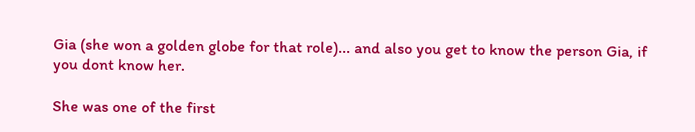Gia (she won a golden globe for that role)... and also you get to know the person Gia, if you dont know her.

She was one of the first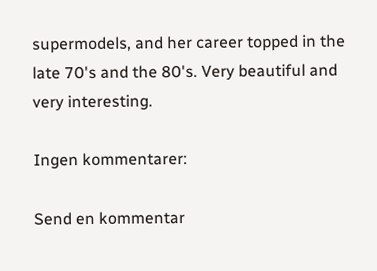supermodels, and her career topped in the late 70's and the 80's. Very beautiful and very interesting.

Ingen kommentarer:

Send en kommentar